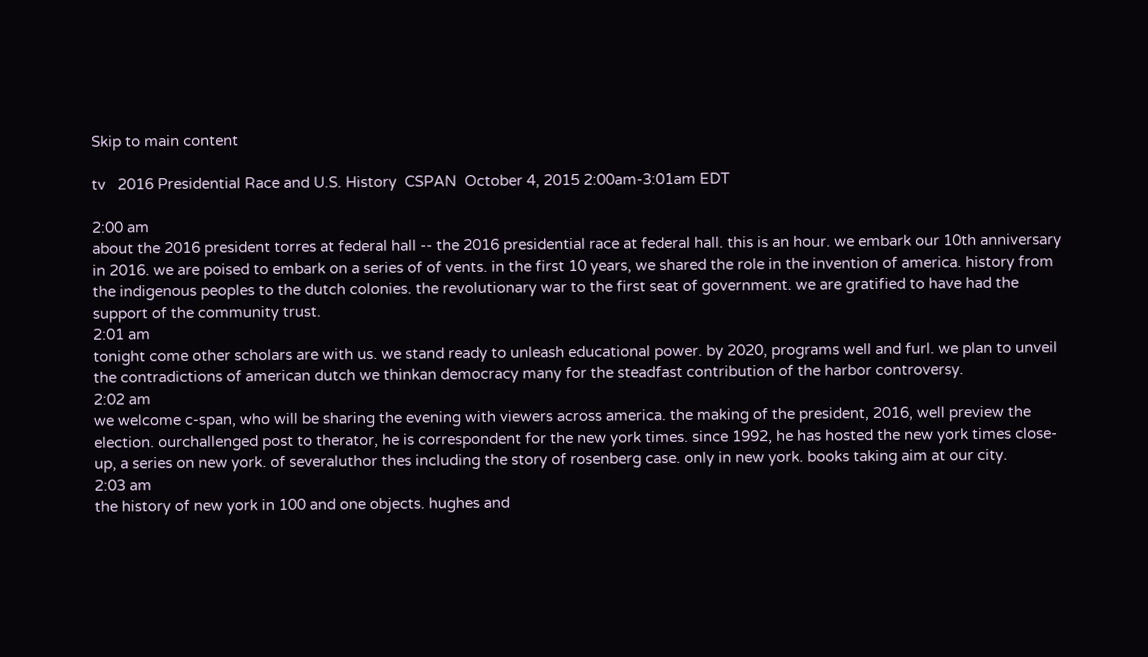Skip to main content

tv   2016 Presidential Race and U.S. History  CSPAN  October 4, 2015 2:00am-3:01am EDT

2:00 am
about the 2016 president torres at federal hall -- the 2016 presidential race at federal hall. this is an hour. we embark our 10th anniversary in 2016. we are poised to embark on a series of of vents. in the first 10 years, we shared the role in the invention of america. history from the indigenous peoples to the dutch colonies. the revolutionary war to the first seat of government. we are gratified to have had the support of the community trust.
2:01 am
tonight come other scholars are with us. we stand ready to unleash educational power. by 2020, programs well and furl. we plan to unveil the contradictions of american dutch we thinkan democracy many for the steadfast contribution of the harbor controversy.
2:02 am
we welcome c-span, who will be sharing the evening with viewers across america. the making of the president, 2016, well preview the election. ourchallenged post to therator, he is correspondent for the new york times. since 1992, he has hosted the new york times close-up, a series on new york. of severaluthor thes including the story of rosenberg case. only in new york. books taking aim at our city.
2:03 am
the history of new york in 100 and one objects. hughes and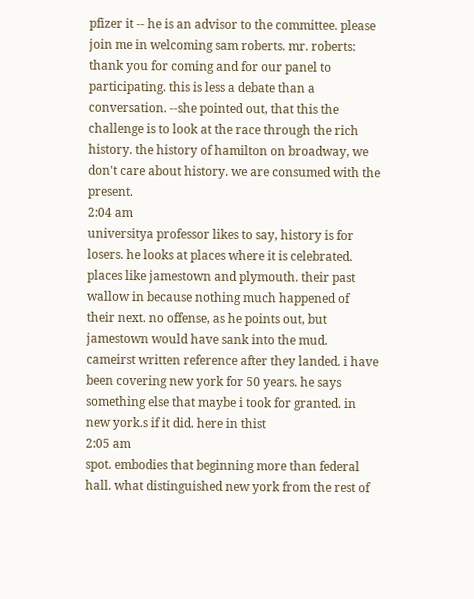pfizer it -- he is an advisor to the committee. please join me in welcoming sam roberts. mr. roberts: thank you for coming and for our panel to participating. this is less a debate than a conversation. --she pointed out, that this the challenge is to look at the race through the rich history. the history of hamilton on broadway, we don't care about history. we are consumed with the present.
2:04 am
universitya professor likes to say, history is for losers. he looks at places where it is celebrated. places like jamestown and plymouth. their past wallow in because nothing much happened of their next. no offense, as he points out, but jamestown would have sank into the mud. cameirst written reference after they landed. i have been covering new york for 50 years. he says something else that maybe i took for granted. in new york.s if it did. here in thist
2:05 am
spot. embodies that beginning more than federal hall. what distinguished new york from the rest of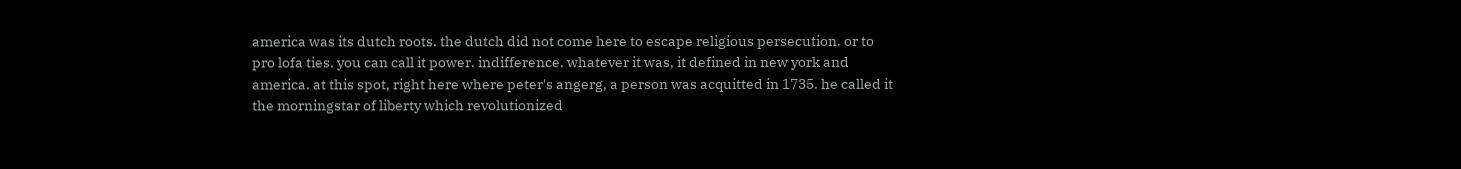america was its dutch roots. the dutch did not come here to escape religious persecution. or to pro lofa ties. you can call it power. indifference. whatever it was, it defined in new york and america. at this spot, right here where peter's angerg, a person was acquitted in 1735. he called it the morningstar of liberty which revolutionized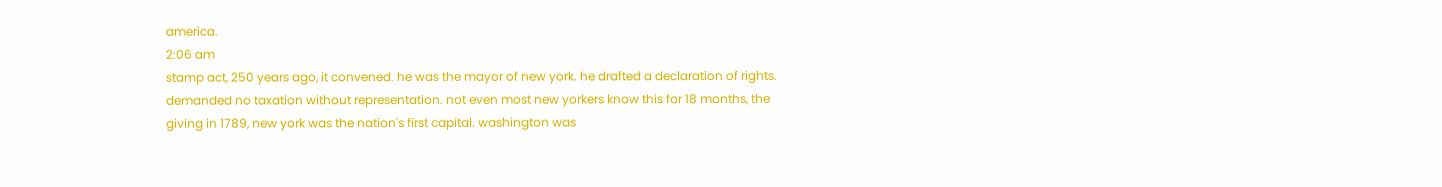america.
2:06 am
stamp act, 250 years ago, it convened. he was the mayor of new york. he drafted a declaration of rights. demanded no taxation without representation. not even most new yorkers know this for 18 months, the giving in 1789, new york was the nation's first capital. washington was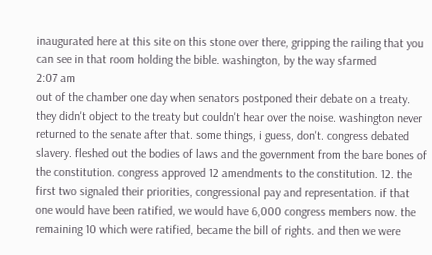inaugurated here at this site on this stone over there, gripping the railing that you can see in that room holding the bible. washington, by the way sfarmed
2:07 am
out of the chamber one day when senators postponed their debate on a treaty. they didn't object to the treaty but couldn't hear over the noise. washington never returned to the senate after that. some things, i guess, don't. congress debated slavery. fleshed out the bodies of laws and the government from the bare bones of the constitution. congress approved 12 amendments to the constitution. 12. the first two signaled their priorities, congressional pay and representation. if that one would have been ratified, we would have 6,000 congress members now. the remaining 10 which were ratified, became the bill of rights. and then we were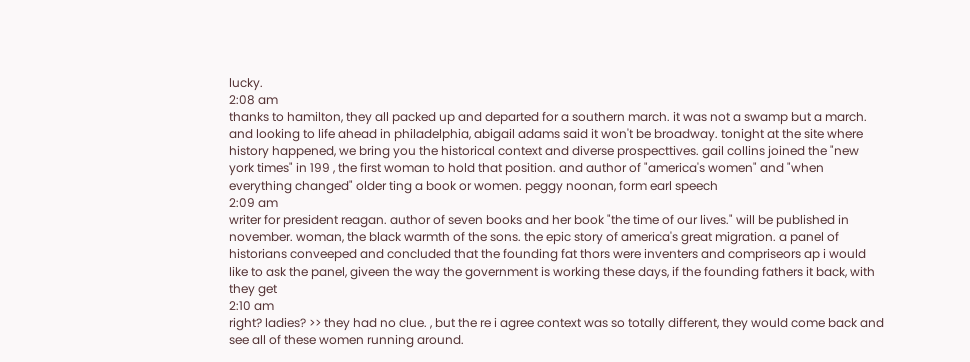lucky.
2:08 am
thanks to hamilton, they all packed up and departed for a southern march. it was not a swamp but a march. and looking to life ahead in philadelphia, abigail adams said it won't be broadway. tonight at the site where history happened, we bring you the historical context and diverse prospecttives. gail collins joined the "new york times" in 199 , the first woman to hold that position. and author of "america's women" and "when everything changed" older ting a book or women. peggy noonan, form earl speech
2:09 am
writer for president reagan. author of seven books and her book "the time of our lives." will be published in november. woman, the black warmth of the sons. the epic story of america's great migration. a panel of historians conveeped and concluded that the founding fat thors were inventers and compriseors ap i would like to ask the panel, giveen the way the government is working these days, if the founding fathers it back, with they get
2:10 am
right? ladies? >> they had no clue. , but the re i agree context was so totally different, they would come back and see all of these women running around.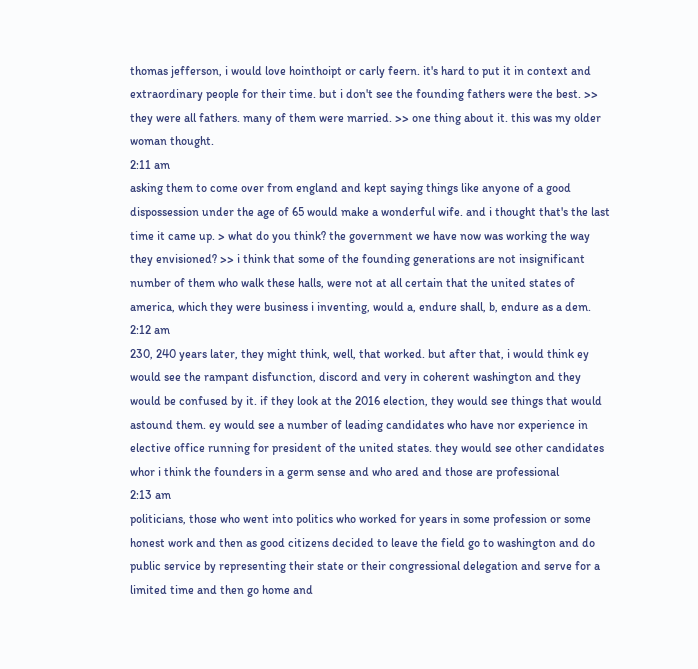thomas jefferson, i would love hointhoipt or carly feern. it's hard to put it in context and extraordinary people for their time. but i don't see the founding fathers were the best. >> they were all fathers. many of them were married. >> one thing about it. this was my older woman thought.
2:11 am
asking them to come over from england and kept saying things like anyone of a good dispossession under the age of 65 would make a wonderful wife. and i thought that's the last time it came up. > what do you think? the government we have now was working the way they envisioned? >> i think that some of the founding generations are not insignificant number of them who walk these halls, were not at all certain that the united states of america, which they were business i inventing, would a, endure shall, b, endure as a dem.
2:12 am
230, 240 years later, they might think, well, that worked. but after that, i would think ey would see the rampant disfunction, discord and very in coherent washington and they would be confused by it. if they look at the 2016 election, they would see things that would astound them. ey would see a number of leading candidates who have nor experience in elective office running for president of the united states. they would see other candidates whor i think the founders in a germ sense and who ared and those are professional
2:13 am
politicians, those who went into politics who worked for years in some profession or some honest work and then as good citizens decided to leave the field go to washington and do public service by representing their state or their congressional delegation and serve for a limited time and then go home and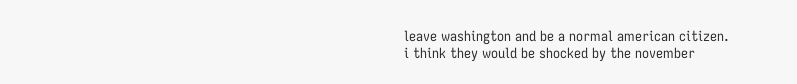leave washington and be a normal american citizen. i think they would be shocked by the november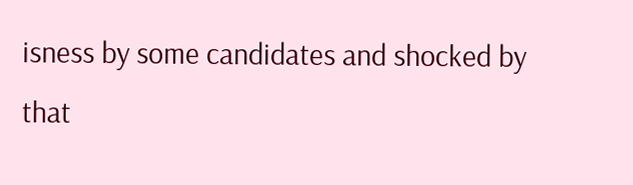isness by some candidates and shocked by that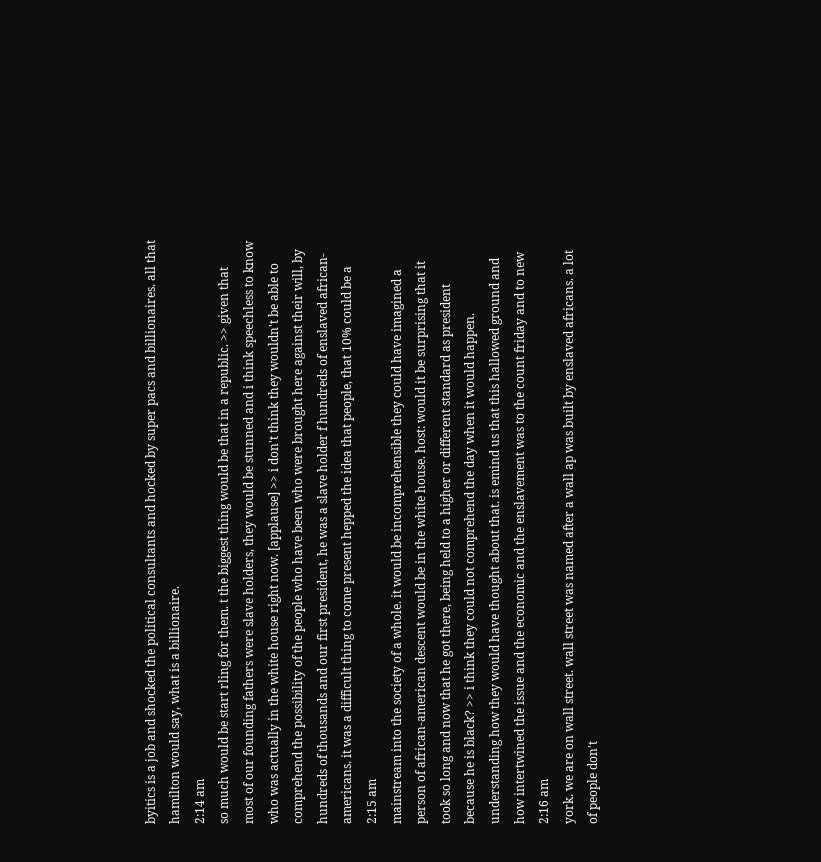byitics is a job and shocked the political consultants and hocked by super pacs and billionaires. all that hamilton would say, what is a billionaire.
2:14 am
so much would be start rling for them. t the biggest thing would be that in a republic. >> given that most of our founding fathers were slave holders, they would be stunned and i think speechless to know who was actually in the white house right now. [applause] >> i don't think they wouldn't be able to comprehend the possibility of the people who have been who were brought here against their will, by hundreds of thousands and our first president, he was a slave holder f hundreds of enslaved african-americans. it was a difficult thing to come present hepped the idea that people, that 10% could be a
2:15 am
mainstream into the society of a whole. it would be incomprehensible they could have imagined a person of african-american descent would be in the white house. host: would it be surprising that it took so long and now that he got there, being held to a higher or different standard as president because he is black? >> i think they could not comprehend the day when it would happen. understanding how they would have thought about that. is emind us that this hallowed ground and how intertwined the issue and the economic and the enslavement was to the count friday and to new
2:16 am
york. we are on wall street. wall street was named after a wall ap was built by enslaved africans. a lot of people don't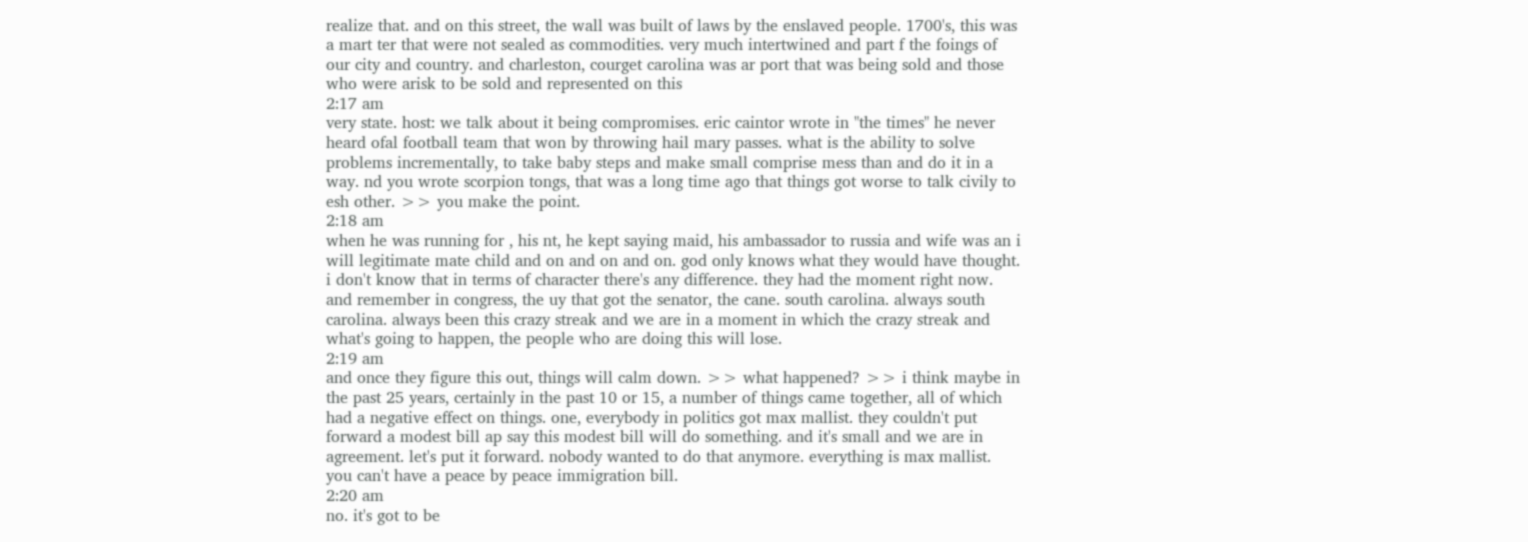realize that. and on this street, the wall was built of laws by the enslaved people. 1700's, this was a mart ter that were not sealed as commodities. very much intertwined and part f the foings of our city and country. and charleston, courget carolina was ar port that was being sold and those who were arisk to be sold and represented on this
2:17 am
very state. host: we talk about it being compromises. eric caintor wrote in "the times" he never heard ofal football team that won by throwing hail mary passes. what is the ability to solve problems incrementally, to take baby steps and make small comprise mess than and do it in a way. nd you wrote scorpion tongs, that was a long time ago that things got worse to talk civily to esh other. >> you make the point.
2:18 am
when he was running for , his nt, he kept saying maid, his ambassador to russia and wife was an i will legitimate mate child and on and on and on. god only knows what they would have thought. i don't know that in terms of character there's any difference. they had the moment right now. and remember in congress, the uy that got the senator, the cane. south carolina. always south carolina. always been this crazy streak and we are in a moment in which the crazy streak and what's going to happen, the people who are doing this will lose.
2:19 am
and once they figure this out, things will calm down. >> what happened? >> i think maybe in the past 25 years, certainly in the past 10 or 15, a number of things came together, all of which had a negative effect on things. one, everybody in politics got max mallist. they couldn't put forward a modest bill ap say this modest bill will do something. and it's small and we are in agreement. let's put it forward. nobody wanted to do that anymore. everything is max mallist. you can't have a peace by peace immigration bill.
2:20 am
no. it's got to be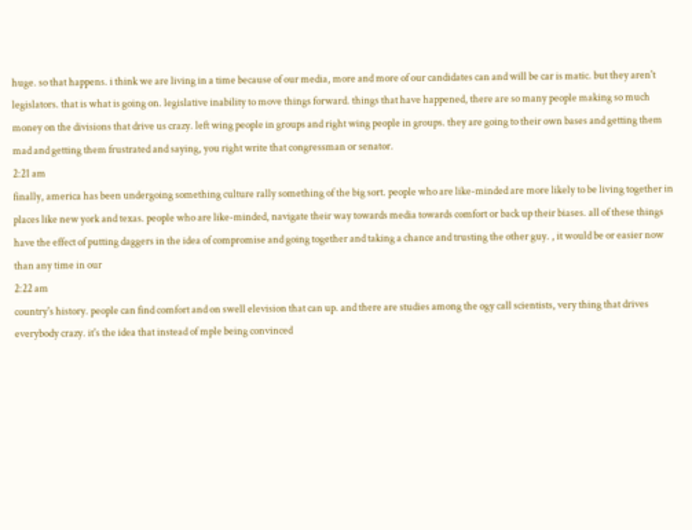huge. so that happens. i think we are living in a time because of our media, more and more of our candidates can and will be car is matic. but they aren't legislators. that is what is going on. legislative inability to move things forward. things that have happened, there are so many people making so much money on the divisions that drive us crazy. left wing people in groups and right wing people in groups. they are going to their own bases and getting them mad and getting them frustrated and saying, you right write that congressman or senator.
2:21 am
finally, america has been undergoing something culture rally something of the big sort. people who are like-minded are more likely to be living together in places like new york and texas. people who are like-minded, navigate their way towards media towards comfort or back up their biases. all of these things have the effect of putting daggers in the idea of compromise and going together and taking a chance and trusting the other guy. , it would be or easier now than any time in our
2:22 am
country's history. people can find comfort and on swell elevision that can up. and there are studies among the ogy call scientists, very thing that drives everybody crazy. it's the idea that instead of mple being convinced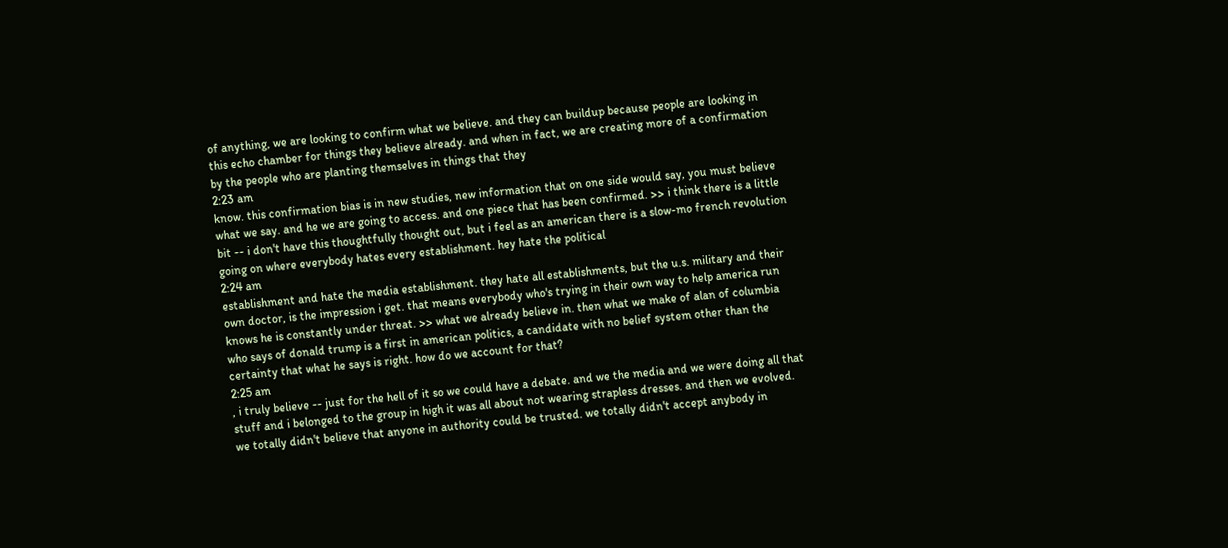of anything, we are looking to confirm what we believe. and they can buildup because people are looking in this echo chamber for things they believe already. and when in fact, we are creating more of a confirmation by the people who are planting themselves in things that they
2:23 am
know. this confirmation bias is in new studies, new information that on one side would say, you must believe what we say. and he we are going to access. and one piece that has been confirmed. >> i think there is a little bit -- i don't have this thoughtfully thought out, but i feel as an american there is a slow-mo french revolution going on where everybody hates every establishment. hey hate the political
2:24 am
establishment and hate the media establishment. they hate all establishments, but the u.s. military and their own doctor, is the impression i get. that means everybody who's trying in their own way to help america run knows he is constantly under threat. >> what we already believe in. then what we make of alan of columbia who says of donald trump is a first in american politics, a candidate with no belief system other than the certainty that what he says is right. how do we account for that?
2:25 am
, i truly believe -- just for the hell of it so we could have a debate. and we the media and we were doing all that stuff and i belonged to the group in high it was all about not wearing strapless dresses. and then we evolved. we totally didn't believe that anyone in authority could be trusted. we totally didn't accept anybody in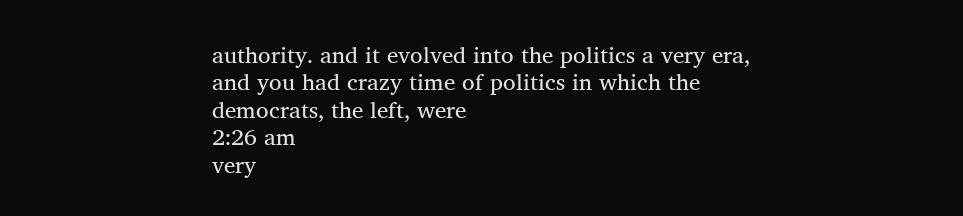authority. and it evolved into the politics a very era, and you had crazy time of politics in which the democrats, the left, were
2:26 am
very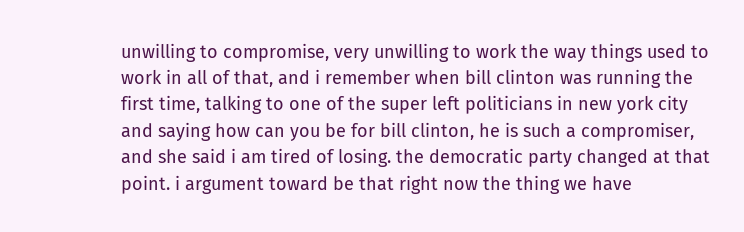unwilling to compromise, very unwilling to work the way things used to work in all of that, and i remember when bill clinton was running the first time, talking to one of the super left politicians in new york city and saying how can you be for bill clinton, he is such a compromiser, and she said i am tired of losing. the democratic party changed at that point. i argument toward be that right now the thing we have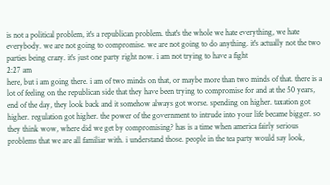is not a political problem, it's a republican problem. that's the whole we hate everything, we hate everybody. we are not going to compromise. we are not going to do anything. it's actually not the two parties being crazy. it's just one party right now. i am not trying to have a fight
2:27 am
here, but i am going there. i am of two minds on that, or maybe more than two minds of that. there is a lot of feeling on the republican side that they have been trying to compromise for and at the 50 years, end of the day, they look back and it somehow always got worse. spending on higher. taxation got higher. regulation got higher. the power of the government to intrude into your life became bigger. so they think wow, where did we get by compromising? has is a time when america fairly serious problems that we are all familiar with. i understand those. people in the tea party would say look,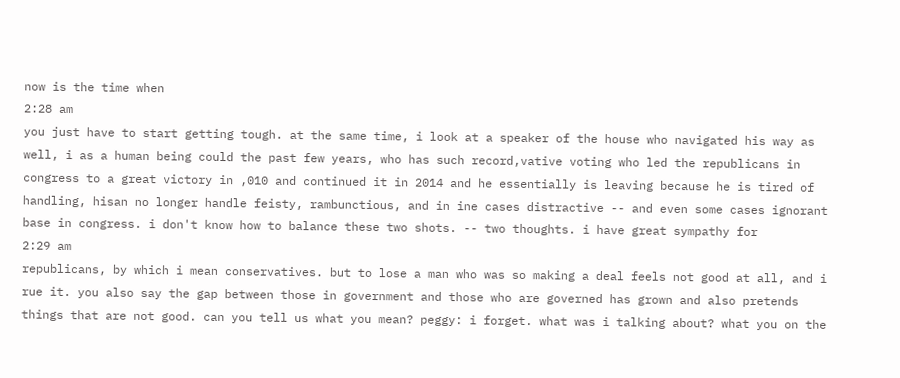now is the time when
2:28 am
you just have to start getting tough. at the same time, i look at a speaker of the house who navigated his way as well, i as a human being could the past few years, who has such record,vative voting who led the republicans in congress to a great victory in ,010 and continued it in 2014 and he essentially is leaving because he is tired of handling, hisan no longer handle feisty, rambunctious, and in ine cases distractive -- and even some cases ignorant base in congress. i don't know how to balance these two shots. -- two thoughts. i have great sympathy for
2:29 am
republicans, by which i mean conservatives. but to lose a man who was so making a deal feels not good at all, and i rue it. you also say the gap between those in government and those who are governed has grown and also pretends things that are not good. can you tell us what you mean? peggy: i forget. what was i talking about? what you on the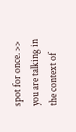spot for once. >> you are talking in the context of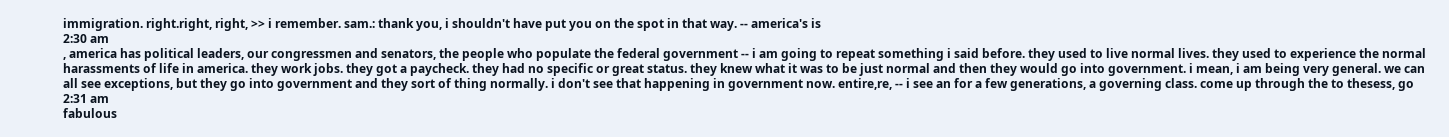immigration. right.right, right, >> i remember. sam.: thank you, i shouldn't have put you on the spot in that way. -- america's is
2:30 am
, america has political leaders, our congressmen and senators, the people who populate the federal government -- i am going to repeat something i said before. they used to live normal lives. they used to experience the normal harassments of life in america. they work jobs. they got a paycheck. they had no specific or great status. they knew what it was to be just normal and then they would go into government. i mean, i am being very general. we can all see exceptions, but they go into government and they sort of thing normally. i don't see that happening in government now. entire,re, -- i see an for a few generations, a governing class. come up through the to thesess, go
2:31 am
fabulous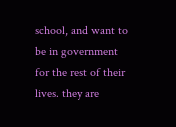school, and want to be in government for the rest of their lives. they are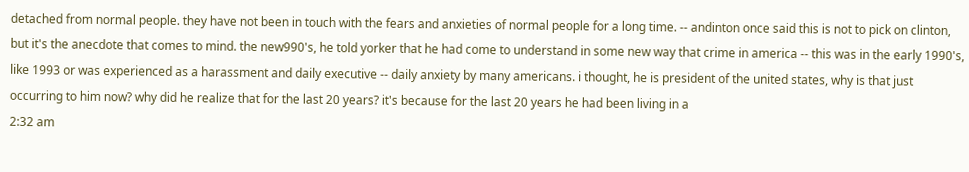detached from normal people. they have not been in touch with the fears and anxieties of normal people for a long time. -- andinton once said this is not to pick on clinton, but it's the anecdote that comes to mind. the new990's, he told yorker that he had come to understand in some new way that crime in america -- this was in the early 1990's, like 1993 or was experienced as a harassment and daily executive -- daily anxiety by many americans. i thought, he is president of the united states, why is that just occurring to him now? why did he realize that for the last 20 years? it's because for the last 20 years he had been living in a
2:32 am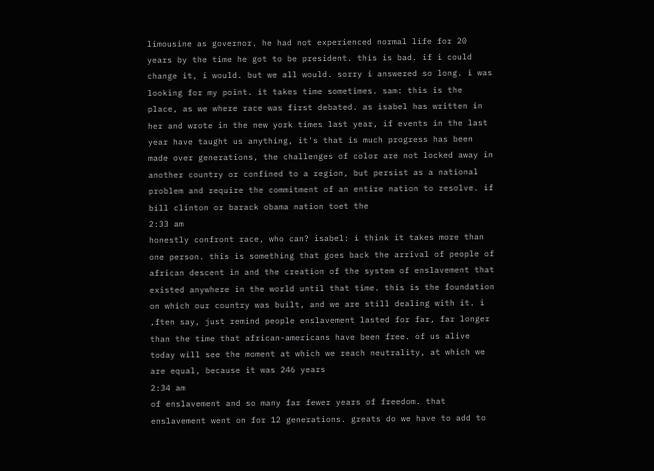limousine as governor. he had not experienced normal life for 20 years by the time he got to be president. this is bad. if i could change it, i would. but we all would. sorry i answered so long. i was looking for my point. it takes time sometimes. sam: this is the place, as we where race was first debated. as isabel has written in her and wrote in the new york times last year, if events in the last year have taught us anything, it's that is much progress has been made over generations, the challenges of color are not locked away in another country or confined to a region, but persist as a national problem and require the commitment of an entire nation to resolve. if bill clinton or barack obama nation toet the
2:33 am
honestly confront race, who can? isabel: i think it takes more than one person. this is something that goes back the arrival of people of african descent in and the creation of the system of enslavement that existed anywhere in the world until that time. this is the foundation on which our country was built, and we are still dealing with it. i ,ften say, just remind people enslavement lasted for far, far longer than the time that african-americans have been free. of us alive today will see the moment at which we reach neutrality, at which we are equal, because it was 246 years
2:34 am
of enslavement and so many far fewer years of freedom. that enslavement went on for 12 generations. greats do we have to add to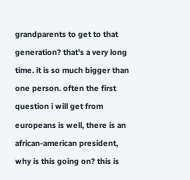grandparents to get to that generation? that's a very long time. it is so much bigger than one person. often the first question i will get from europeans is well, there is an african-american president, why is this going on? this is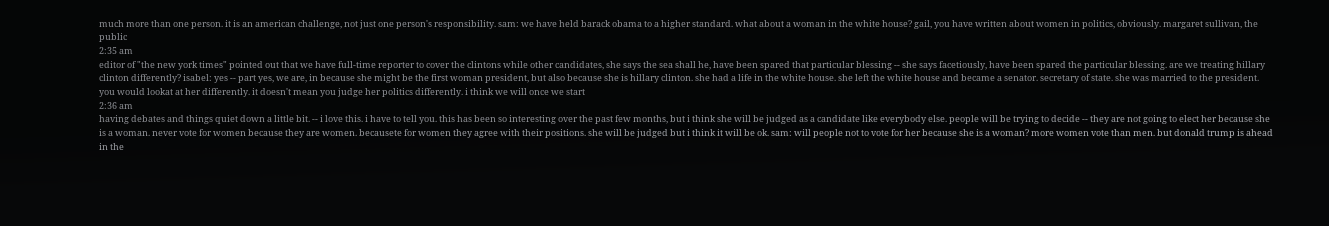much more than one person. it is an american challenge, not just one person's responsibility. sam: we have held barack obama to a higher standard. what about a woman in the white house? gail, you have written about women in politics, obviously. margaret sullivan, the public
2:35 am
editor of "the new york times" pointed out that we have full-time reporter to cover the clintons while other candidates, she says the sea shall he, have been spared that particular blessing -- she says facetiously, have been spared the particular blessing. are we treating hillary clinton differently? isabel: yes -- part yes, we are, in because she might be the first woman president, but also because she is hillary clinton. she had a life in the white house. she left the white house and became a senator. secretary of state. she was married to the president. you would lookat at her differently. it doesn't mean you judge her politics differently. i think we will once we start
2:36 am
having debates and things quiet down a little bit. -- i love this. i have to tell you. this has been so interesting over the past few months, but i think she will be judged as a candidate like everybody else. people will be trying to decide -- they are not going to elect her because she is a woman. never vote for women because they are women. becausete for women they agree with their positions. she will be judged but i think it will be ok. sam: will people not to vote for her because she is a woman? more women vote than men. but donald trump is ahead in the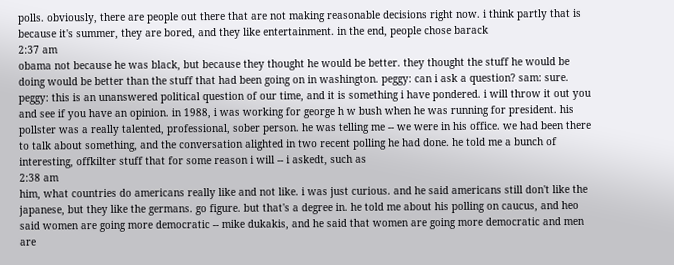polls. obviously, there are people out there that are not making reasonable decisions right now. i think partly that is because it's summer, they are bored, and they like entertainment. in the end, people chose barack
2:37 am
obama not because he was black, but because they thought he would be better. they thought the stuff he would be doing would be better than the stuff that had been going on in washington. peggy: can i ask a question? sam: sure. peggy: this is an unanswered political question of our time, and it is something i have pondered. i will throw it out you and see if you have an opinion. in 1988, i was working for george h w bush when he was running for president. his pollster was a really talented, professional, sober person. he was telling me -- we were in his office. we had been there to talk about something, and the conversation alighted in two recent polling he had done. he told me a bunch of interesting, offkilter stuff that for some reason i will -- i askedt, such as
2:38 am
him, what countries do americans really like and not like. i was just curious. and he said americans still don't like the japanese, but they like the germans. go figure. but that's a degree in. he told me about his polling on caucus, and heo said women are going more democratic -- mike dukakis, and he said that women are going more democratic and men are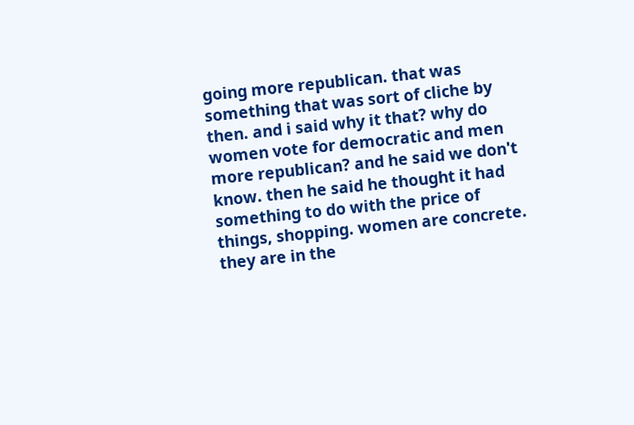going more republican. that was something that was sort of cliche by then. and i said why it that? why do women vote for democratic and men more republican? and he said we don't know. then he said he thought it had something to do with the price of things, shopping. women are concrete. they are in the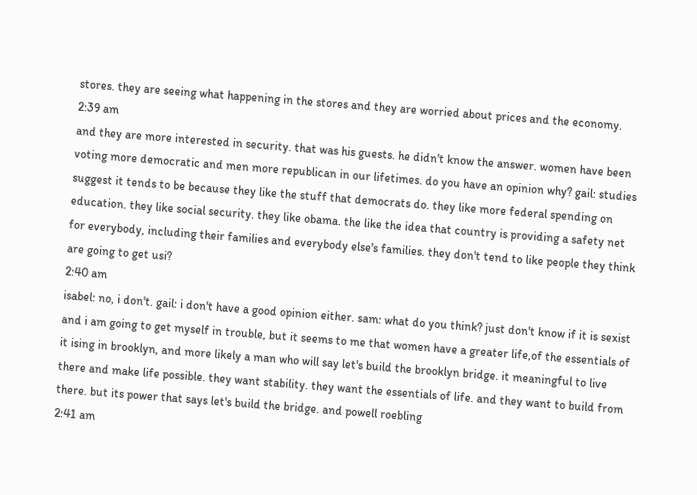stores. they are seeing what happening in the stores and they are worried about prices and the economy.
2:39 am
and they are more interested in security. that was his guests. he didn't know the answer. women have been voting more democratic and men more republican in our lifetimes. do you have an opinion why? gail: studies suggest it tends to be because they like the stuff that democrats do. they like more federal spending on education. they like social security. they like obama. the like the idea that country is providing a safety net for everybody, including their families and everybody else's families. they don't tend to like people they think are going to get usi?
2:40 am
isabel: no, i don't. gail: i don't have a good opinion either. sam: what do you think? just don't know if it is sexist and i am going to get myself in trouble, but it seems to me that women have a greater life,of the essentials of it ising in brooklyn, and more likely a man who will say let's build the brooklyn bridge. it meaningful to live there and make life possible. they want stability. they want the essentials of life. and they want to build from there. but its power that says let's build the bridge. and powell roebling
2:41 am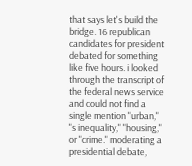that says let's build the bridge. 16 republican candidates for president debated for something like five hours. i looked through the transcript of the federal news service and could not find a single mention "urban," "s inequality," "housing," or "crime." moderating a presidential debate,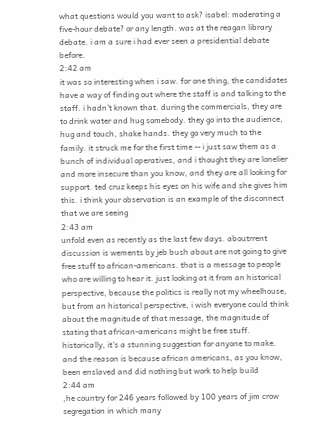what questions would you want to ask? isabel: moderating a five-hour debate? or any length. was at the reagan library debate. i am a sure i had ever seen a presidential debate before.
2:42 am
it was so interesting when i saw. for one thing, the candidates have a way of finding out where the staff is and talking to the staff. i hadn't known that. during the commercials, they are to drink water and hug somebody. they go into the audience, hug and touch, shake hands. they go very much to the family. it struck me for the first time -- i just saw them as a bunch of individual operatives, and i thought they are lonelier and more insecure than you know, and they are all looking for support. ted cruz keeps his eyes on his wife and she gives him this. i think your observation is an example of the disconnect that we are seeing
2:43 am
unfold even as recently as the last few days. aboutrrent discussion is wements by jeb bush about are not going to give free stuff to african-americans. that is a message to people who are willing to hear it. just looking at it from an historical perspective, because the politics is really not my wheelhouse, but from an historical perspective, i wish everyone could think about the magnitude of that message, the magnitude of stating that african-americans might be free stuff. historically, it's a stunning suggestion for anyone to make. and the reason is because african americans, as you know, been enslaved and did nothing but work to help build
2:44 am
,he country for 246 years followed by 100 years of jim crow segregation in which many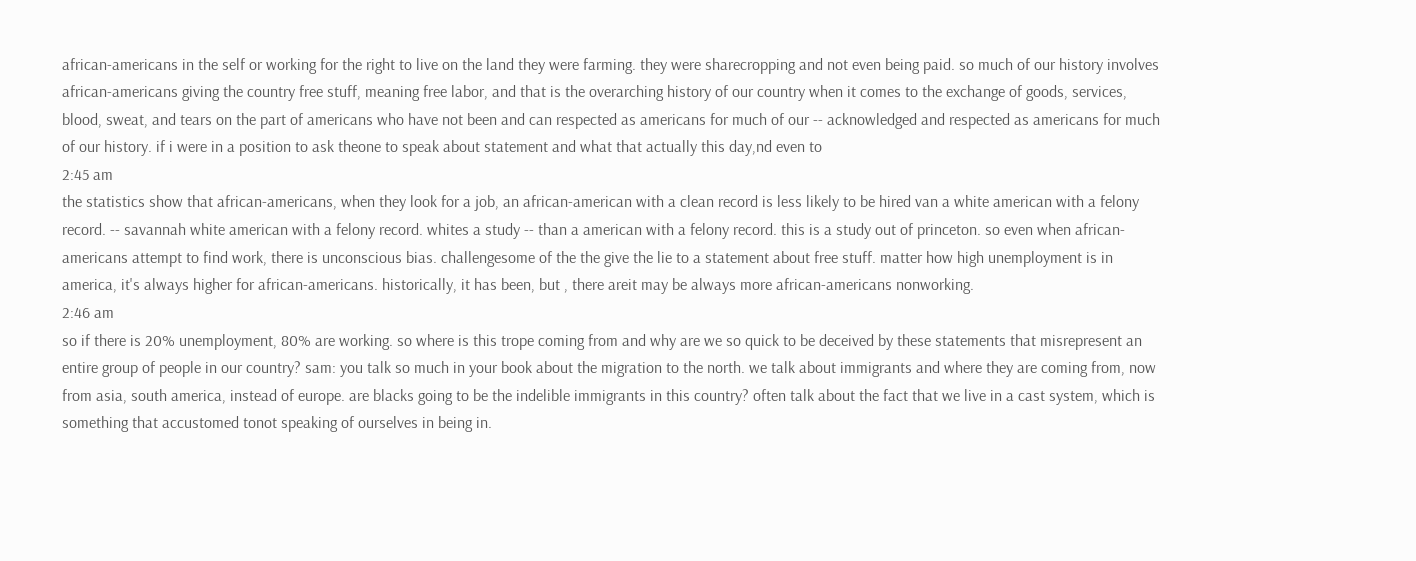african-americans in the self or working for the right to live on the land they were farming. they were sharecropping and not even being paid. so much of our history involves african-americans giving the country free stuff, meaning free labor, and that is the overarching history of our country when it comes to the exchange of goods, services, blood, sweat, and tears on the part of americans who have not been and can respected as americans for much of our -- acknowledged and respected as americans for much of our history. if i were in a position to ask theone to speak about statement and what that actually this day,nd even to
2:45 am
the statistics show that african-americans, when they look for a job, an african-american with a clean record is less likely to be hired van a white american with a felony record. -- savannah white american with a felony record. whites a study -- than a american with a felony record. this is a study out of princeton. so even when african-americans attempt to find work, there is unconscious bias. challengesome of the the give the lie to a statement about free stuff. matter how high unemployment is in america, it's always higher for african-americans. historically, it has been, but , there areit may be always more african-americans nonworking.
2:46 am
so if there is 20% unemployment, 80% are working. so where is this trope coming from and why are we so quick to be deceived by these statements that misrepresent an entire group of people in our country? sam: you talk so much in your book about the migration to the north. we talk about immigrants and where they are coming from, now from asia, south america, instead of europe. are blacks going to be the indelible immigrants in this country? often talk about the fact that we live in a cast system, which is something that accustomed tonot speaking of ourselves in being in.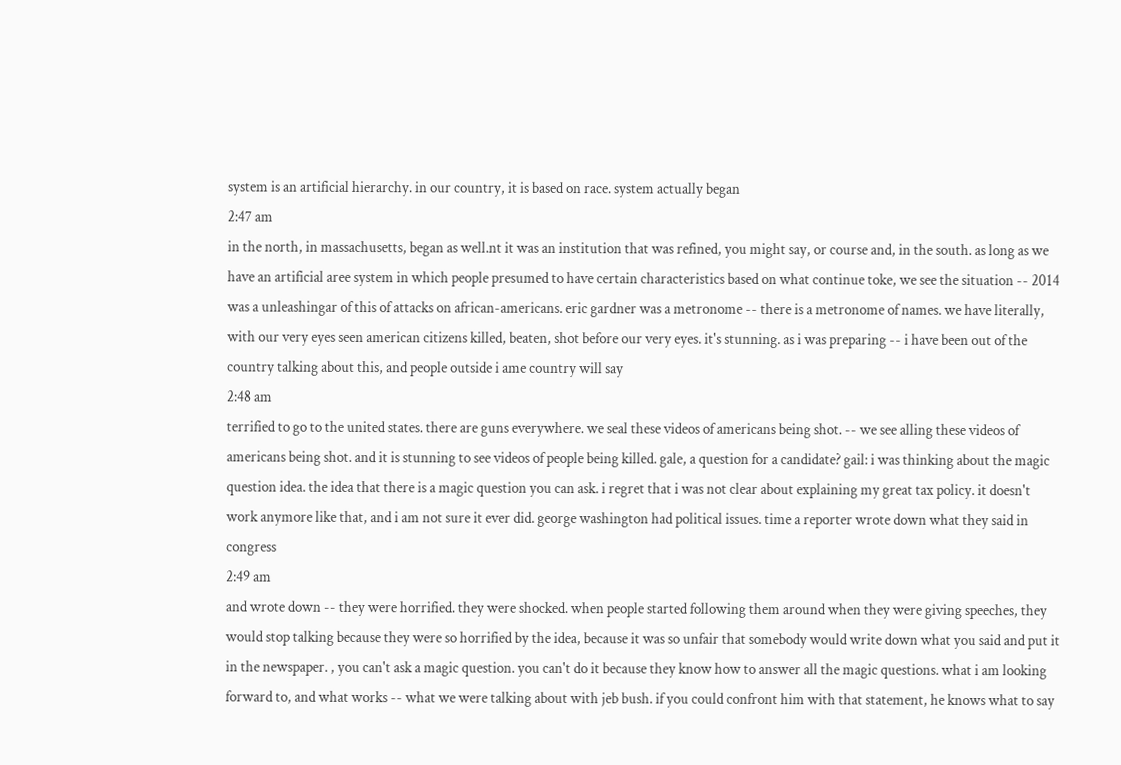system is an artificial hierarchy. in our country, it is based on race. system actually began
2:47 am
in the north, in massachusetts, began as well.nt it was an institution that was refined, you might say, or course and, in the south. as long as we have an artificial aree system in which people presumed to have certain characteristics based on what continue toke, we see the situation -- 2014 was a unleashingar of this of attacks on african-americans. eric gardner was a metronome -- there is a metronome of names. we have literally, with our very eyes seen american citizens killed, beaten, shot before our very eyes. it's stunning. as i was preparing -- i have been out of the country talking about this, and people outside i ame country will say
2:48 am
terrified to go to the united states. there are guns everywhere. we seal these videos of americans being shot. -- we see alling these videos of americans being shot. and it is stunning to see videos of people being killed. gale, a question for a candidate? gail: i was thinking about the magic question idea. the idea that there is a magic question you can ask. i regret that i was not clear about explaining my great tax policy. it doesn't work anymore like that, and i am not sure it ever did. george washington had political issues. time a reporter wrote down what they said in congress
2:49 am
and wrote down -- they were horrified. they were shocked. when people started following them around when they were giving speeches, they would stop talking because they were so horrified by the idea, because it was so unfair that somebody would write down what you said and put it in the newspaper. , you can't ask a magic question. you can't do it because they know how to answer all the magic questions. what i am looking forward to, and what works -- what we were talking about with jeb bush. if you could confront him with that statement, he knows what to say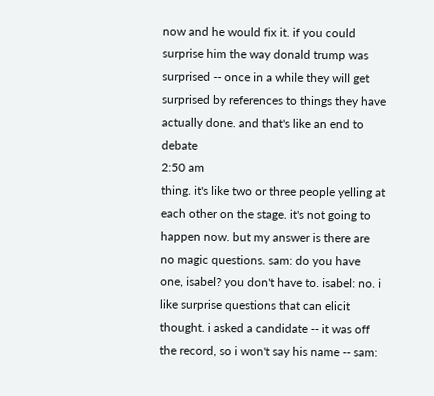now and he would fix it. if you could surprise him the way donald trump was surprised -- once in a while they will get surprised by references to things they have actually done. and that's like an end to debate
2:50 am
thing. it's like two or three people yelling at each other on the stage. it's not going to happen now. but my answer is there are no magic questions. sam: do you have one, isabel? you don't have to. isabel: no. i like surprise questions that can elicit thought. i asked a candidate -- it was off the record, so i won't say his name -- sam: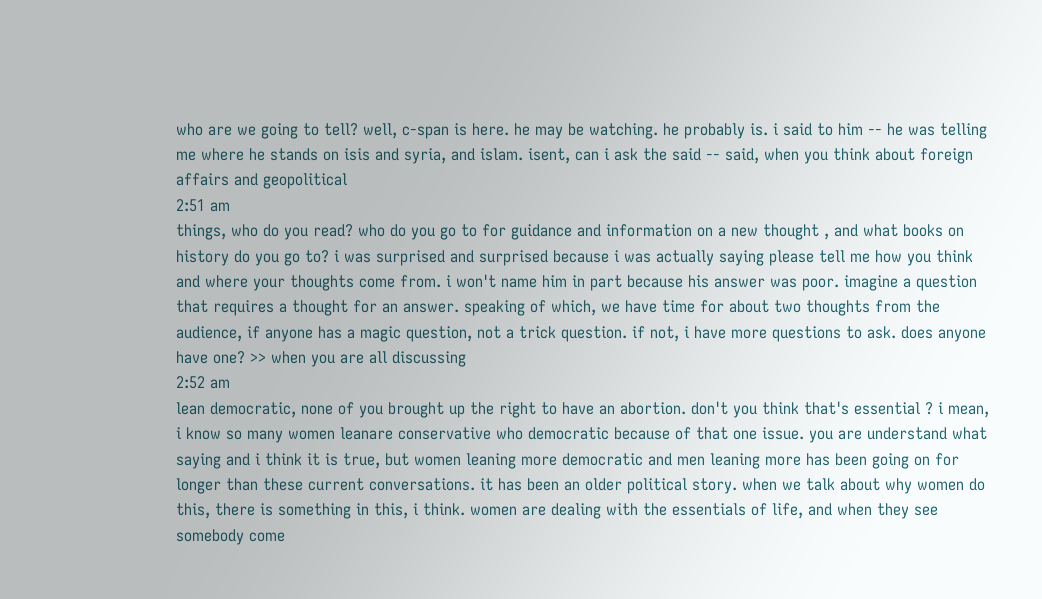who are we going to tell? well, c-span is here. he may be watching. he probably is. i said to him -- he was telling me where he stands on isis and syria, and islam. isent, can i ask the said -- said, when you think about foreign affairs and geopolitical
2:51 am
things, who do you read? who do you go to for guidance and information on a new thought , and what books on history do you go to? i was surprised and surprised because i was actually saying please tell me how you think and where your thoughts come from. i won't name him in part because his answer was poor. imagine a question that requires a thought for an answer. speaking of which, we have time for about two thoughts from the audience, if anyone has a magic question, not a trick question. if not, i have more questions to ask. does anyone have one? >> when you are all discussing
2:52 am
lean democratic, none of you brought up the right to have an abortion. don't you think that's essential ? i mean, i know so many women leanare conservative who democratic because of that one issue. you are understand what saying and i think it is true, but women leaning more democratic and men leaning more has been going on for longer than these current conversations. it has been an older political story. when we talk about why women do this, there is something in this, i think. women are dealing with the essentials of life, and when they see somebody come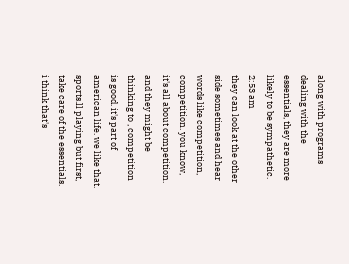along with programs dealing with the essentials, they are more likely to be sympathetic.
2:53 am
they can look at the other side sometimes and hear words like competition, competition. you know, it's all about competition. and they might be thinking to , competition is good. it's part of american life. we like that. sports.ll playing but first, take care of the essentials. i think that's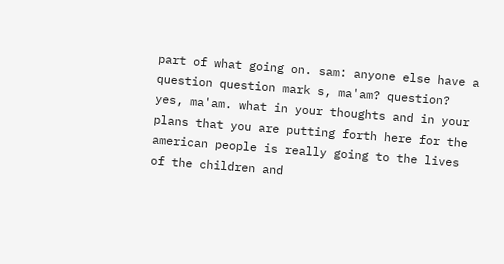part of what going on. sam: anyone else have a question question mark s, ma'am? question? yes, ma'am. what in your thoughts and in your plans that you are putting forth here for the american people is really going to the lives of the children and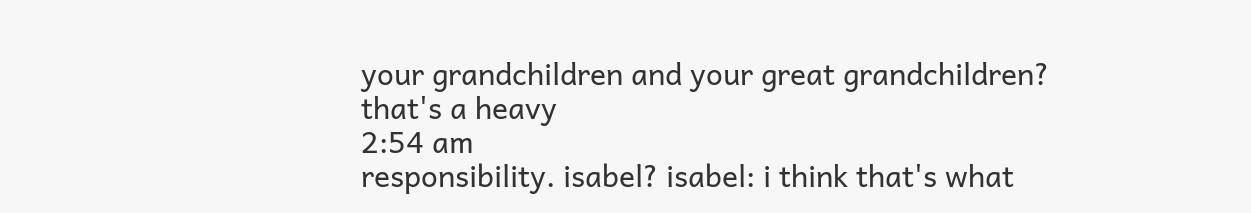your grandchildren and your great grandchildren? that's a heavy
2:54 am
responsibility. isabel? isabel: i think that's what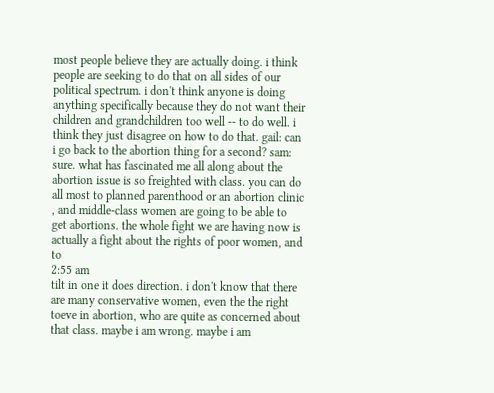most people believe they are actually doing. i think people are seeking to do that on all sides of our political spectrum. i don't think anyone is doing anything specifically because they do not want their children and grandchildren too well -- to do well. i think they just disagree on how to do that. gail: can i go back to the abortion thing for a second? sam: sure. what has fascinated me all along about the abortion issue is so freighted with class. you can do all most to planned parenthood or an abortion clinic , and middle-class women are going to be able to get abortions. the whole fight we are having now is actually a fight about the rights of poor women, and to
2:55 am
tilt in one it does direction. i don't know that there are many conservative women, even the the right toeve in abortion, who are quite as concerned about that class. maybe i am wrong. maybe i am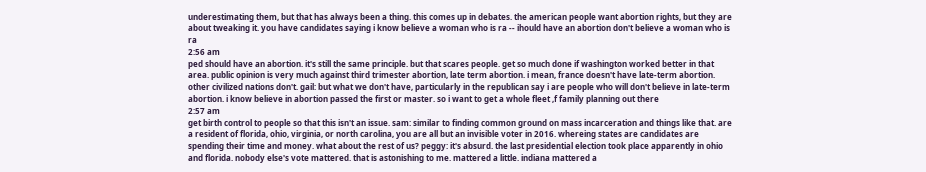underestimating them, but that has always been a thing. this comes up in debates. the american people want abortion rights, but they are about tweaking it. you have candidates saying i know believe a woman who is ra -- ihould have an abortion don't believe a woman who is ra
2:56 am
ped should have an abortion. it's still the same principle. but that scares people. get so much done if washington worked better in that area. public opinion is very much against third trimester abortion, late term abortion. i mean, france doesn't have late-term abortion. other civilized nations don't. gail: but what we don't have, particularly in the republican say i are people who will don't believe in late-term abortion. i know believe in abortion passed the first or master. so i want to get a whole fleet ,f family planning out there
2:57 am
get birth control to people so that this isn't an issue. sam: similar to finding common ground on mass incarceration and things like that. are a resident of florida, ohio, virginia, or north carolina, you are all but an invisible voter in 2016. whereing states are candidates are spending their time and money. what about the rest of us? peggy: it's absurd. the last presidential election took place apparently in ohio and florida. nobody else's vote mattered. that is astonishing to me. mattered a little. indiana mattered a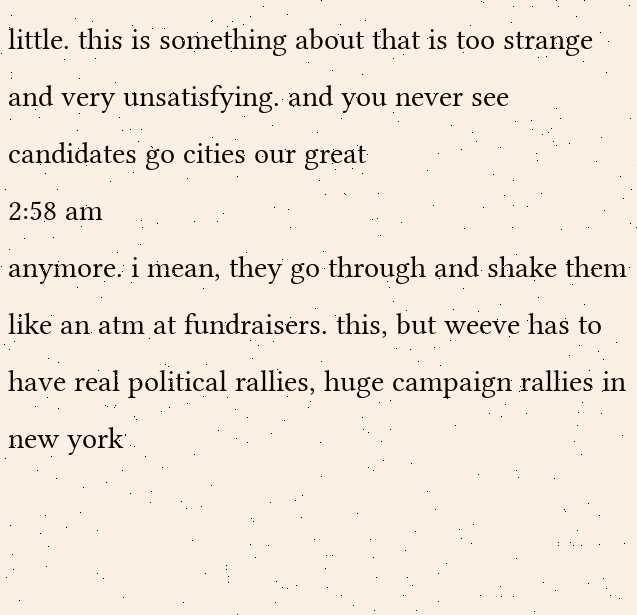little. this is something about that is too strange and very unsatisfying. and you never see candidates go cities our great
2:58 am
anymore. i mean, they go through and shake them like an atm at fundraisers. this, but weeve has to have real political rallies, huge campaign rallies in new york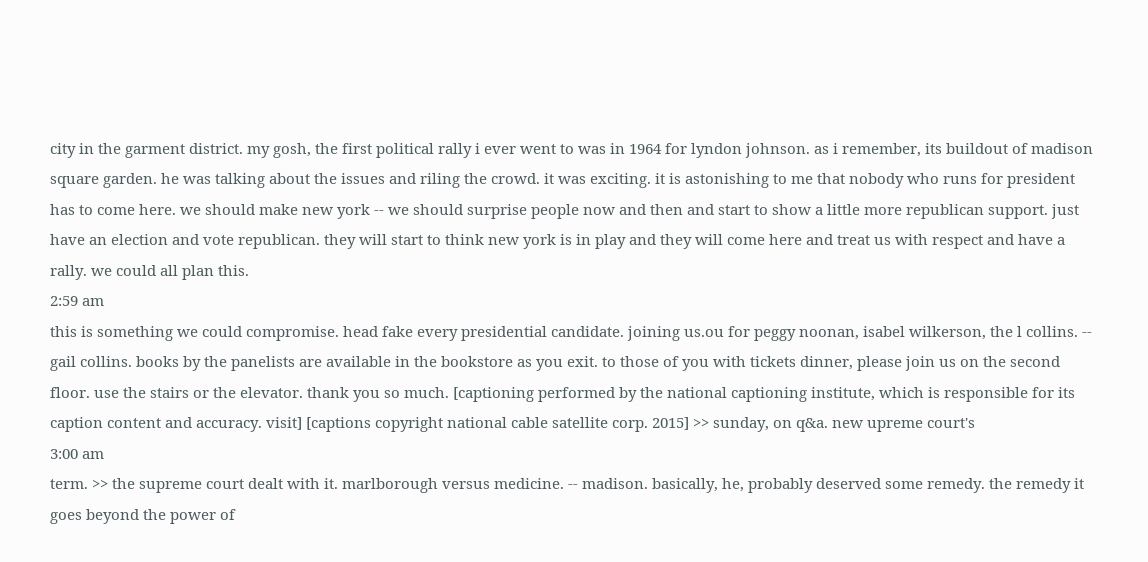city in the garment district. my gosh, the first political rally i ever went to was in 1964 for lyndon johnson. as i remember, its buildout of madison square garden. he was talking about the issues and riling the crowd. it was exciting. it is astonishing to me that nobody who runs for president has to come here. we should make new york -- we should surprise people now and then and start to show a little more republican support. just have an election and vote republican. they will start to think new york is in play and they will come here and treat us with respect and have a rally. we could all plan this.
2:59 am
this is something we could compromise. head fake every presidential candidate. joining us.ou for peggy noonan, isabel wilkerson, the l collins. -- gail collins. books by the panelists are available in the bookstore as you exit. to those of you with tickets dinner, please join us on the second floor. use the stairs or the elevator. thank you so much. [captioning performed by the national captioning institute, which is responsible for its caption content and accuracy. visit] [captions copyright national cable satellite corp. 2015] >> sunday, on q&a. new upreme court's
3:00 am
term. >> the supreme court dealt with it. marlborough versus medicine. -- madison. basically, he, probably deserved some remedy. the remedy it goes beyond the power of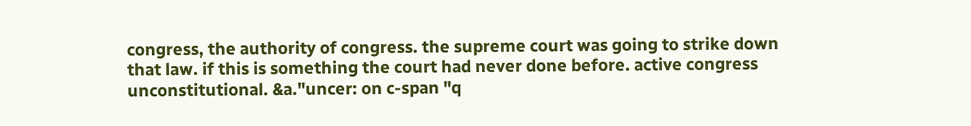congress, the authority of congress. the supreme court was going to strike down that law. if this is something the court had never done before. active congress unconstitutional. &a."uncer: on c-span "q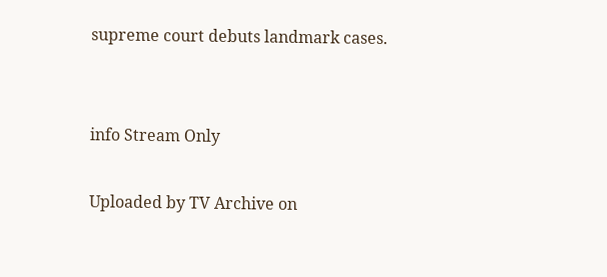supreme court debuts landmark cases.


info Stream Only

Uploaded by TV Archive on